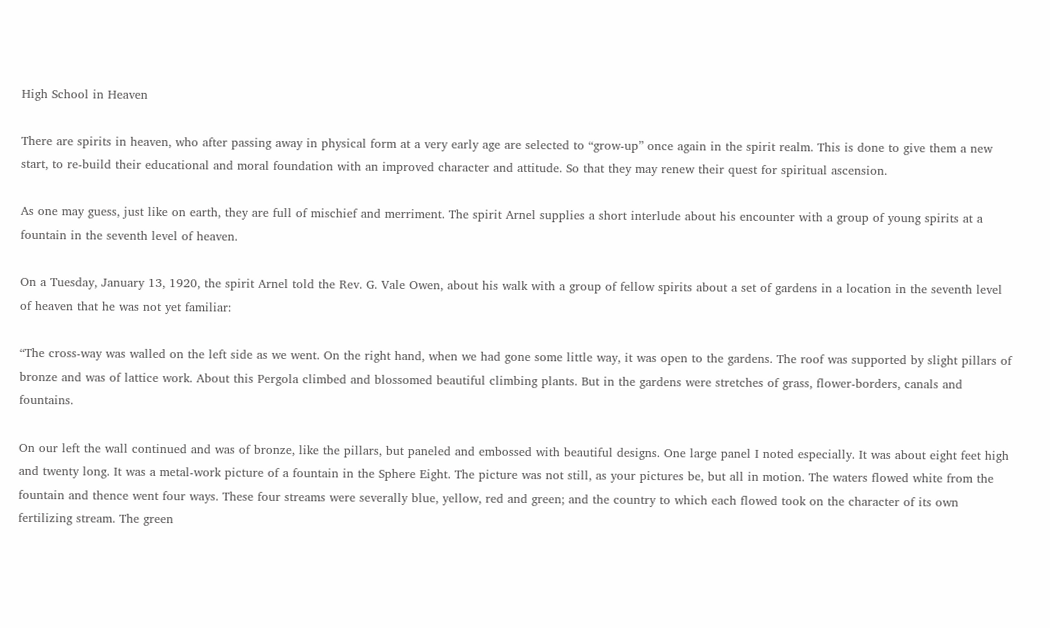High School in Heaven

There are spirits in heaven, who after passing away in physical form at a very early age are selected to “grow-up” once again in the spirit realm. This is done to give them a new start, to re-build their educational and moral foundation with an improved character and attitude. So that they may renew their quest for spiritual ascension.

As one may guess, just like on earth, they are full of mischief and merriment. The spirit Arnel supplies a short interlude about his encounter with a group of young spirits at a fountain in the seventh level of heaven.

On a Tuesday, January 13, 1920, the spirit Arnel told the Rev. G. Vale Owen, about his walk with a group of fellow spirits about a set of gardens in a location in the seventh level of heaven that he was not yet familiar:

“The cross-way was walled on the left side as we went. On the right hand, when we had gone some little way, it was open to the gardens. The roof was supported by slight pillars of bronze and was of lattice work. About this Pergola climbed and blossomed beautiful climbing plants. But in the gardens were stretches of grass, flower-borders, canals and fountains.

On our left the wall continued and was of bronze, like the pillars, but paneled and embossed with beautiful designs. One large panel I noted especially. It was about eight feet high and twenty long. It was a metal-work picture of a fountain in the Sphere Eight. The picture was not still, as your pictures be, but all in motion. The waters flowed white from the fountain and thence went four ways. These four streams were severally blue, yellow, red and green; and the country to which each flowed took on the character of its own fertilizing stream. The green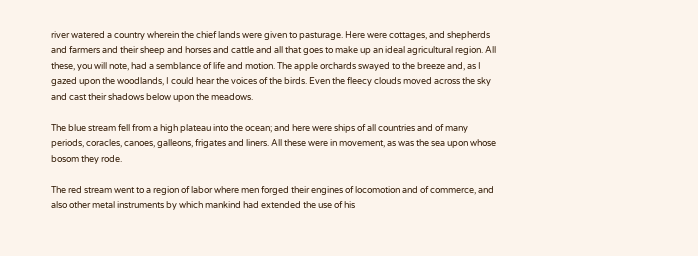river watered a country wherein the chief lands were given to pasturage. Here were cottages, and shepherds and farmers and their sheep and horses and cattle and all that goes to make up an ideal agricultural region. All these, you will note, had a semblance of life and motion. The apple orchards swayed to the breeze and, as I gazed upon the woodlands, I could hear the voices of the birds. Even the fleecy clouds moved across the sky and cast their shadows below upon the meadows.

The blue stream fell from a high plateau into the ocean; and here were ships of all countries and of many periods, coracles, canoes, galleons, frigates and liners. All these were in movement, as was the sea upon whose bosom they rode.

The red stream went to a region of labor where men forged their engines of locomotion and of commerce, and also other metal instruments by which mankind had extended the use of his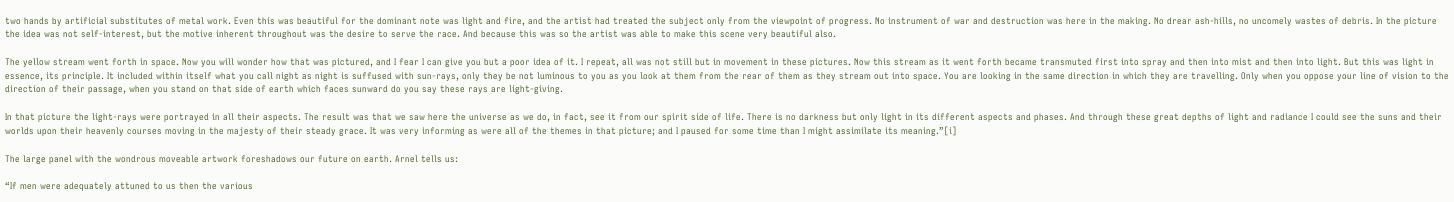two hands by artificial substitutes of metal work. Even this was beautiful for the dominant note was light and fire, and the artist had treated the subject only from the viewpoint of progress. No instrument of war and destruction was here in the making. No drear ash-hills, no uncomely wastes of debris. In the picture the idea was not self-interest, but the motive inherent throughout was the desire to serve the race. And because this was so the artist was able to make this scene very beautiful also.

The yellow stream went forth in space. Now you will wonder how that was pictured, and I fear I can give you but a poor idea of it. I repeat, all was not still but in movement in these pictures. Now this stream as it went forth became transmuted first into spray and then into mist and then into light. But this was light in essence, its principle. It included within itself what you call night as night is suffused with sun-rays, only they be not luminous to you as you look at them from the rear of them as they stream out into space. You are looking in the same direction in which they are travelling. Only when you oppose your line of vision to the direction of their passage, when you stand on that side of earth which faces sunward do you say these rays are light-giving.

In that picture the light-rays were portrayed in all their aspects. The result was that we saw here the universe as we do, in fact, see it from our spirit side of life. There is no darkness but only light in its different aspects and phases. And through these great depths of light and radiance I could see the suns and their worlds upon their heavenly courses moving in the majesty of their steady grace. It was very informing as were all of the themes in that picture; and I paused for some time than I might assimilate its meaning.”[i]

The large panel with the wondrous moveable artwork foreshadows our future on earth. Arnel tells us:

“If men were adequately attuned to us then the various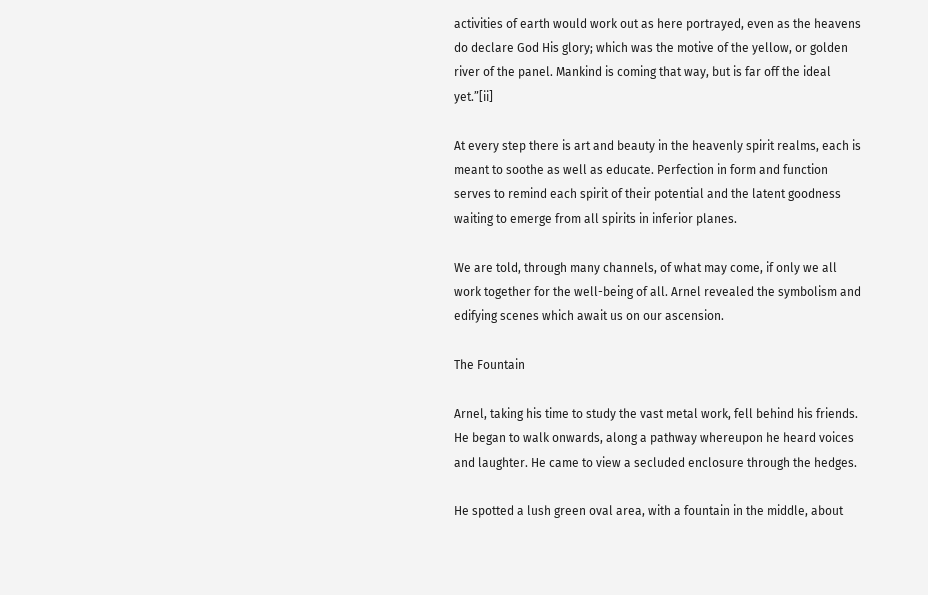activities of earth would work out as here portrayed, even as the heavens do declare God His glory; which was the motive of the yellow, or golden river of the panel. Mankind is coming that way, but is far off the ideal yet.”[ii]

At every step there is art and beauty in the heavenly spirit realms, each is meant to soothe as well as educate. Perfection in form and function serves to remind each spirit of their potential and the latent goodness waiting to emerge from all spirits in inferior planes.

We are told, through many channels, of what may come, if only we all work together for the well-being of all. Arnel revealed the symbolism and edifying scenes which await us on our ascension.

The Fountain

Arnel, taking his time to study the vast metal work, fell behind his friends. He began to walk onwards, along a pathway whereupon he heard voices and laughter. He came to view a secluded enclosure through the hedges.

He spotted a lush green oval area, with a fountain in the middle, about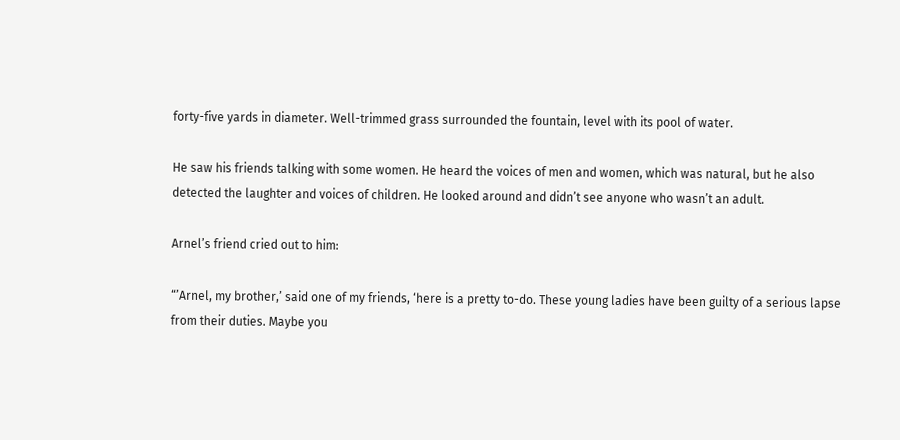forty-five yards in diameter. Well-trimmed grass surrounded the fountain, level with its pool of water.

He saw his friends talking with some women. He heard the voices of men and women, which was natural, but he also detected the laughter and voices of children. He looked around and didn’t see anyone who wasn’t an adult.

Arnel’s friend cried out to him:

“’Arnel, my brother,’ said one of my friends, ‘here is a pretty to-do. These young ladies have been guilty of a serious lapse from their duties. Maybe you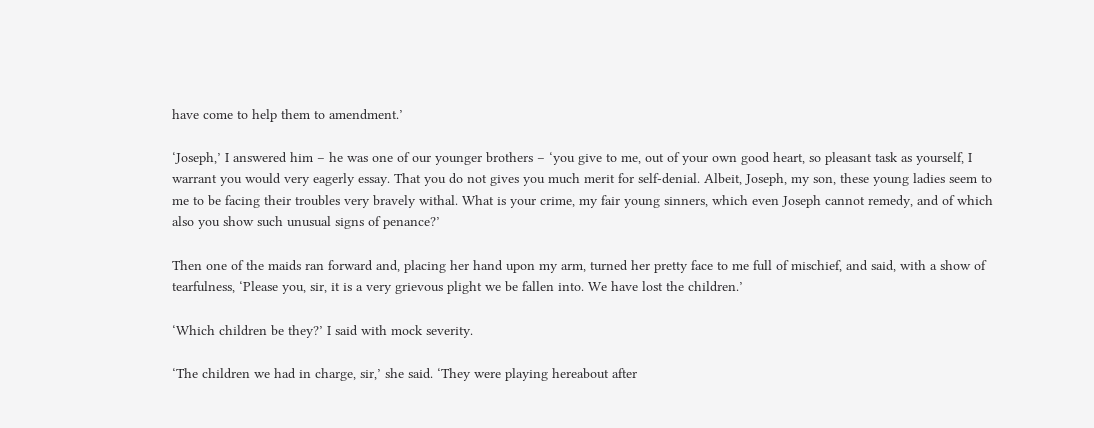have come to help them to amendment.’

‘Joseph,’ I answered him – he was one of our younger brothers – ‘you give to me, out of your own good heart, so pleasant task as yourself, I warrant you would very eagerly essay. That you do not gives you much merit for self-denial. Albeit, Joseph, my son, these young ladies seem to me to be facing their troubles very bravely withal. What is your crime, my fair young sinners, which even Joseph cannot remedy, and of which also you show such unusual signs of penance?’

Then one of the maids ran forward and, placing her hand upon my arm, turned her pretty face to me full of mischief, and said, with a show of tearfulness, ‘Please you, sir, it is a very grievous plight we be fallen into. We have lost the children.’

‘Which children be they?’ I said with mock severity.

‘The children we had in charge, sir,’ she said. ‘They were playing hereabout after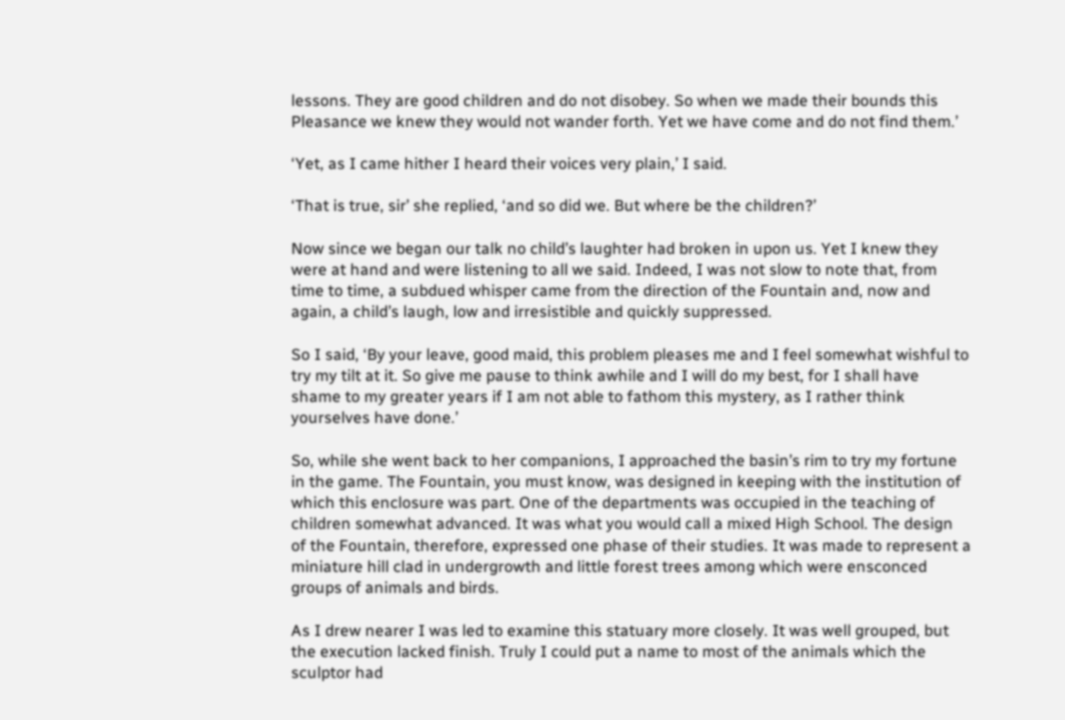lessons. They are good children and do not disobey. So when we made their bounds this Pleasance we knew they would not wander forth. Yet we have come and do not find them.’

‘Yet, as I came hither I heard their voices very plain,’ I said.

‘That is true, sir’ she replied, ‘and so did we. But where be the children?’

Now since we began our talk no child’s laughter had broken in upon us. Yet I knew they were at hand and were listening to all we said. Indeed, I was not slow to note that, from time to time, a subdued whisper came from the direction of the Fountain and, now and again, a child’s laugh, low and irresistible and quickly suppressed.

So I said, ‘By your leave, good maid, this problem pleases me and I feel somewhat wishful to try my tilt at it. So give me pause to think awhile and I will do my best, for I shall have shame to my greater years if I am not able to fathom this mystery, as I rather think yourselves have done.’

So, while she went back to her companions, I approached the basin’s rim to try my fortune in the game. The Fountain, you must know, was designed in keeping with the institution of which this enclosure was part. One of the departments was occupied in the teaching of children somewhat advanced. It was what you would call a mixed High School. The design of the Fountain, therefore, expressed one phase of their studies. It was made to represent a miniature hill clad in undergrowth and little forest trees among which were ensconced groups of animals and birds.

As I drew nearer I was led to examine this statuary more closely. It was well grouped, but the execution lacked finish. Truly I could put a name to most of the animals which the sculptor had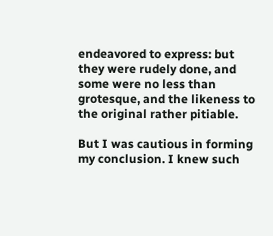endeavored to express: but they were rudely done, and some were no less than grotesque, and the likeness to the original rather pitiable.

But I was cautious in forming my conclusion. I knew such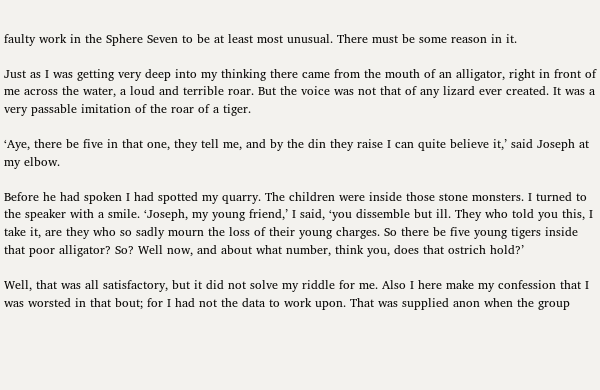faulty work in the Sphere Seven to be at least most unusual. There must be some reason in it.

Just as I was getting very deep into my thinking there came from the mouth of an alligator, right in front of me across the water, a loud and terrible roar. But the voice was not that of any lizard ever created. It was a very passable imitation of the roar of a tiger.

‘Aye, there be five in that one, they tell me, and by the din they raise I can quite believe it,’ said Joseph at my elbow.

Before he had spoken I had spotted my quarry. The children were inside those stone monsters. I turned to the speaker with a smile. ‘Joseph, my young friend,’ I said, ‘you dissemble but ill. They who told you this, I take it, are they who so sadly mourn the loss of their young charges. So there be five young tigers inside that poor alligator? So? Well now, and about what number, think you, does that ostrich hold?’

Well, that was all satisfactory, but it did not solve my riddle for me. Also I here make my confession that I was worsted in that bout; for I had not the data to work upon. That was supplied anon when the group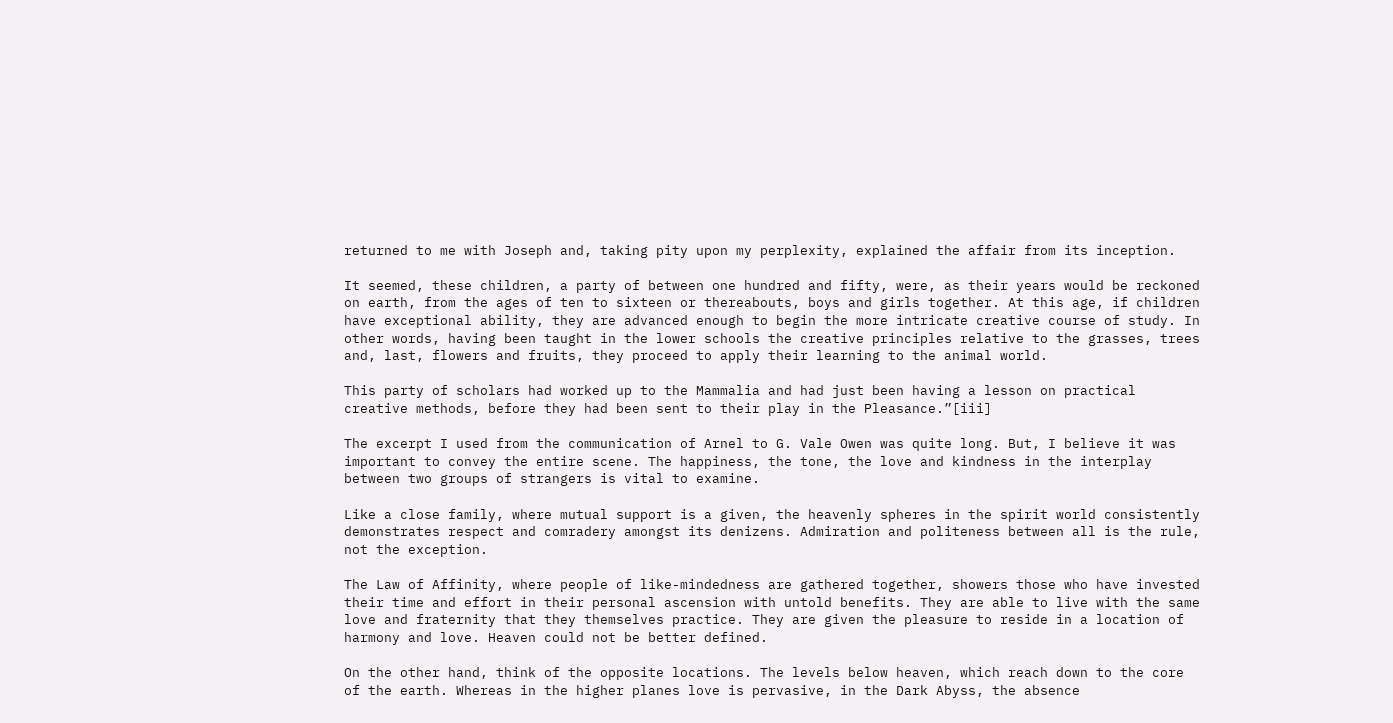returned to me with Joseph and, taking pity upon my perplexity, explained the affair from its inception.

It seemed, these children, a party of between one hundred and fifty, were, as their years would be reckoned on earth, from the ages of ten to sixteen or thereabouts, boys and girls together. At this age, if children have exceptional ability, they are advanced enough to begin the more intricate creative course of study. In other words, having been taught in the lower schools the creative principles relative to the grasses, trees and, last, flowers and fruits, they proceed to apply their learning to the animal world.

This party of scholars had worked up to the Mammalia and had just been having a lesson on practical creative methods, before they had been sent to their play in the Pleasance.”[iii]

The excerpt I used from the communication of Arnel to G. Vale Owen was quite long. But, I believe it was important to convey the entire scene. The happiness, the tone, the love and kindness in the interplay between two groups of strangers is vital to examine.

Like a close family, where mutual support is a given, the heavenly spheres in the spirit world consistently demonstrates respect and comradery amongst its denizens. Admiration and politeness between all is the rule, not the exception.

The Law of Affinity, where people of like-mindedness are gathered together, showers those who have invested their time and effort in their personal ascension with untold benefits. They are able to live with the same love and fraternity that they themselves practice. They are given the pleasure to reside in a location of harmony and love. Heaven could not be better defined.

On the other hand, think of the opposite locations. The levels below heaven, which reach down to the core of the earth. Whereas in the higher planes love is pervasive, in the Dark Abyss, the absence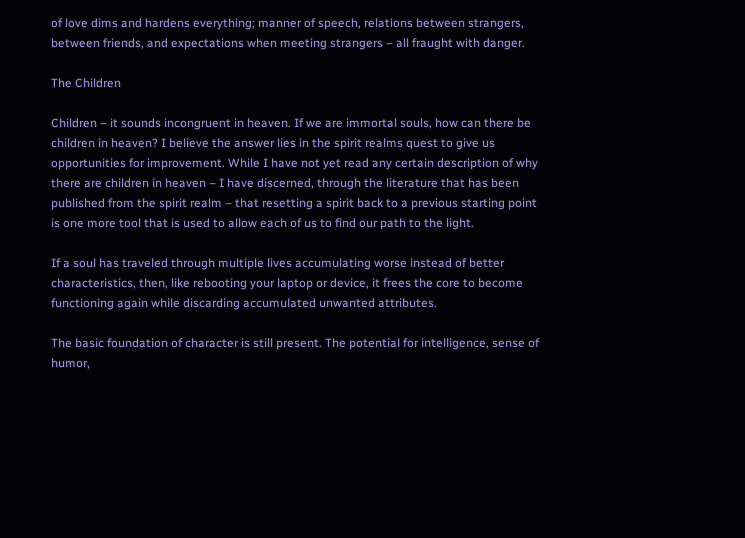of love dims and hardens everything; manner of speech, relations between strangers, between friends, and expectations when meeting strangers – all fraught with danger.

The Children

Children – it sounds incongruent in heaven. If we are immortal souls, how can there be children in heaven? I believe the answer lies in the spirit realms quest to give us opportunities for improvement. While I have not yet read any certain description of why there are children in heaven – I have discerned, through the literature that has been published from the spirit realm – that resetting a spirit back to a previous starting point is one more tool that is used to allow each of us to find our path to the light.

If a soul has traveled through multiple lives accumulating worse instead of better characteristics, then, like rebooting your laptop or device, it frees the core to become functioning again while discarding accumulated unwanted attributes.

The basic foundation of character is still present. The potential for intelligence, sense of humor,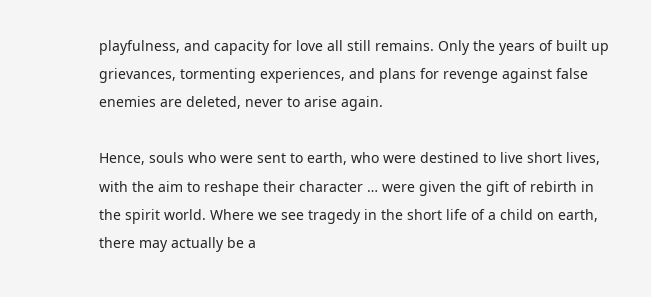playfulness, and capacity for love all still remains. Only the years of built up grievances, tormenting experiences, and plans for revenge against false enemies are deleted, never to arise again.

Hence, souls who were sent to earth, who were destined to live short lives, with the aim to reshape their character … were given the gift of rebirth in the spirit world. Where we see tragedy in the short life of a child on earth, there may actually be a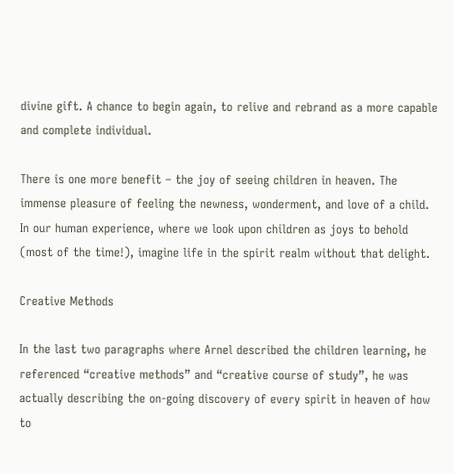divine gift. A chance to begin again, to relive and rebrand as a more capable and complete individual.

There is one more benefit – the joy of seeing children in heaven. The immense pleasure of feeling the newness, wonderment, and love of a child. In our human experience, where we look upon children as joys to behold (most of the time!), imagine life in the spirit realm without that delight.

Creative Methods

In the last two paragraphs where Arnel described the children learning, he referenced “creative methods” and “creative course of study”, he was actually describing the on-going discovery of every spirit in heaven of how to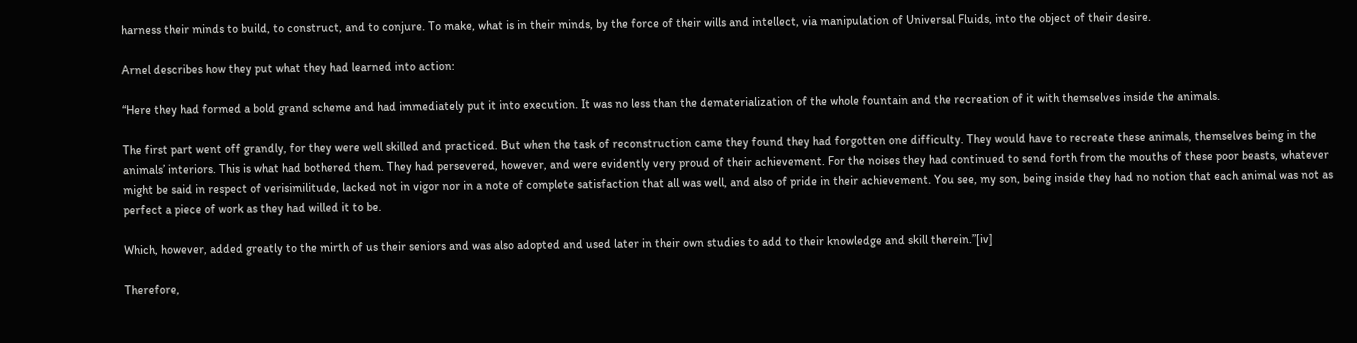harness their minds to build, to construct, and to conjure. To make, what is in their minds, by the force of their wills and intellect, via manipulation of Universal Fluids, into the object of their desire.

Arnel describes how they put what they had learned into action:

“Here they had formed a bold grand scheme and had immediately put it into execution. It was no less than the dematerialization of the whole fountain and the recreation of it with themselves inside the animals.

The first part went off grandly, for they were well skilled and practiced. But when the task of reconstruction came they found they had forgotten one difficulty. They would have to recreate these animals, themselves being in the animals’ interiors. This is what had bothered them. They had persevered, however, and were evidently very proud of their achievement. For the noises they had continued to send forth from the mouths of these poor beasts, whatever might be said in respect of verisimilitude, lacked not in vigor nor in a note of complete satisfaction that all was well, and also of pride in their achievement. You see, my son, being inside they had no notion that each animal was not as perfect a piece of work as they had willed it to be.

Which, however, added greatly to the mirth of us their seniors and was also adopted and used later in their own studies to add to their knowledge and skill therein.”[iv]

Therefore,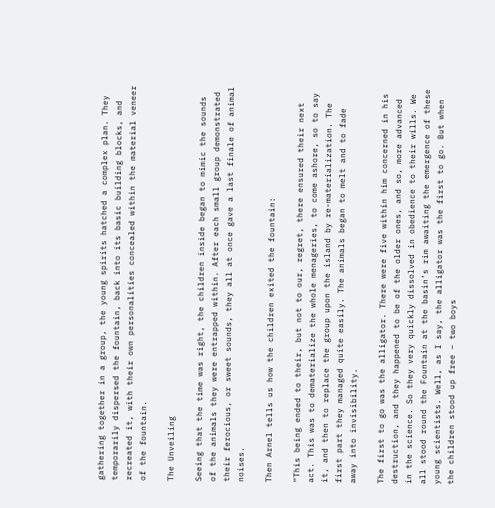gathering together in a group, the young spirits hatched a complex plan. They temporarily dispersed the fountain, back into its basic building blocks, and recreated it, with their own personalities concealed within the material veneer of the fountain.

The Unveiling

Seeing that the time was right, the children inside began to mimic the sounds of the animals they were entrapped within. After each small group demonstrated their ferocious, or sweet sounds, they all at once gave a last finale of animal noises.

Then Arnel tells us how the children exited the fountain:

“This being ended to their, but not to our, regret, there ensured their next act. This was to dematerialize the whole menageries, to come ashore, so to say it, and then to replace the group upon the island by re-materialization. The first part they managed quite easily. The animals began to melt and to fade away into invisibility.

The first to go was the alligator. There were five within him concerned in his destruction, and they happened to be of the older ones, and so, more advanced in the science. So they very quickly dissolved in obedience to their wills. We all stood round the Fountain at the basin’s rim awaiting the emergence of these young scientists. Well, as I say, the alligator was the first to go. But when the children stood up free – two boys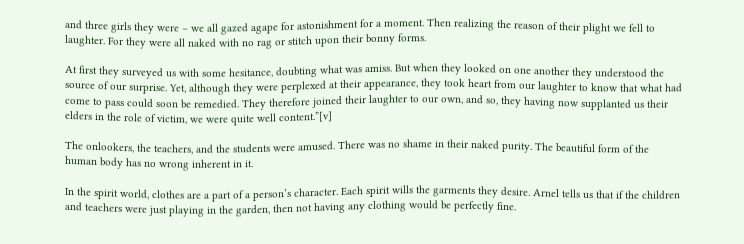and three girls they were – we all gazed agape for astonishment for a moment. Then realizing the reason of their plight we fell to laughter. For they were all naked with no rag or stitch upon their bonny forms.

At first they surveyed us with some hesitance, doubting what was amiss. But when they looked on one another they understood the source of our surprise. Yet, although they were perplexed at their appearance, they took heart from our laughter to know that what had come to pass could soon be remedied. They therefore joined their laughter to our own, and so, they having now supplanted us their elders in the role of victim, we were quite well content.”[v]

The onlookers, the teachers, and the students were amused. There was no shame in their naked purity. The beautiful form of the human body has no wrong inherent in it.

In the spirit world, clothes are a part of a person’s character. Each spirit wills the garments they desire. Arnel tells us that if the children and teachers were just playing in the garden, then not having any clothing would be perfectly fine.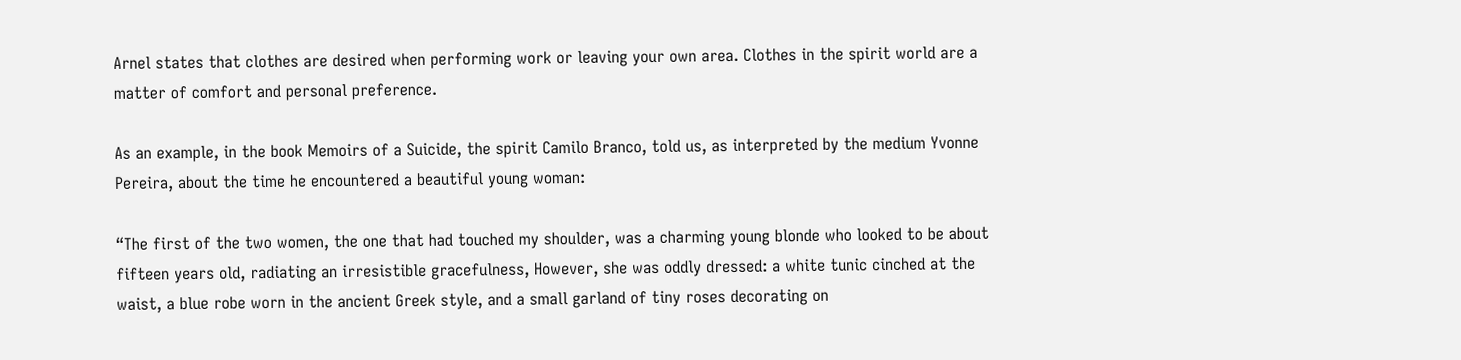Arnel states that clothes are desired when performing work or leaving your own area. Clothes in the spirit world are a matter of comfort and personal preference.

As an example, in the book Memoirs of a Suicide, the spirit Camilo Branco, told us, as interpreted by the medium Yvonne Pereira, about the time he encountered a beautiful young woman:

“The first of the two women, the one that had touched my shoulder, was a charming young blonde who looked to be about fifteen years old, radiating an irresistible gracefulness, However, she was oddly dressed: a white tunic cinched at the waist, a blue robe worn in the ancient Greek style, and a small garland of tiny roses decorating on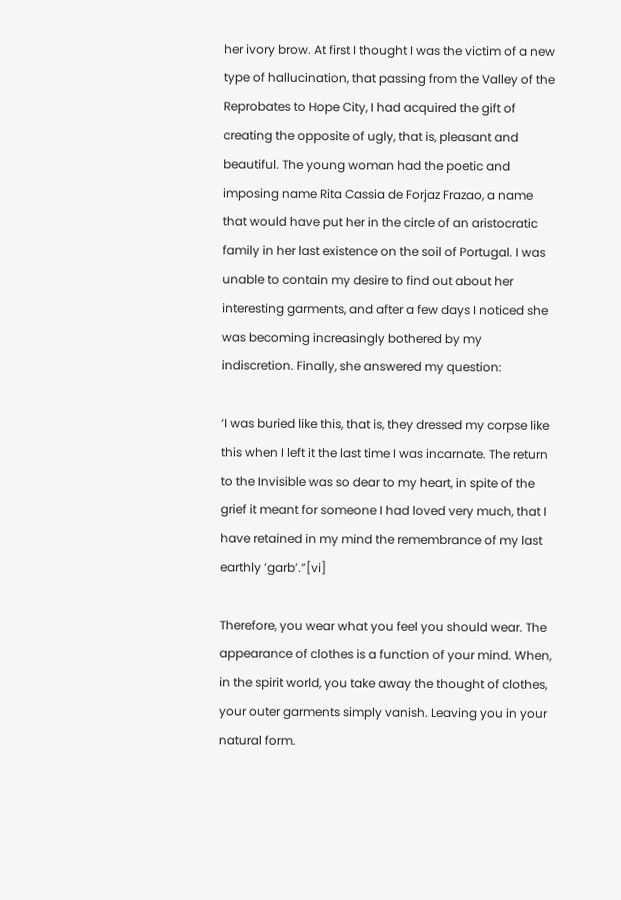her ivory brow. At first I thought I was the victim of a new type of hallucination, that passing from the Valley of the Reprobates to Hope City, I had acquired the gift of creating the opposite of ugly, that is, pleasant and beautiful. The young woman had the poetic and imposing name Rita Cassia de Forjaz Frazao, a name that would have put her in the circle of an aristocratic family in her last existence on the soil of Portugal. I was unable to contain my desire to find out about her interesting garments, and after a few days I noticed she was becoming increasingly bothered by my indiscretion. Finally, she answered my question:

‘I was buried like this, that is, they dressed my corpse like this when I left it the last time I was incarnate. The return to the Invisible was so dear to my heart, in spite of the grief it meant for someone I had loved very much, that I have retained in my mind the remembrance of my last earthly ’garb’.”[vi]

Therefore, you wear what you feel you should wear. The appearance of clothes is a function of your mind. When, in the spirit world, you take away the thought of clothes, your outer garments simply vanish. Leaving you in your natural form.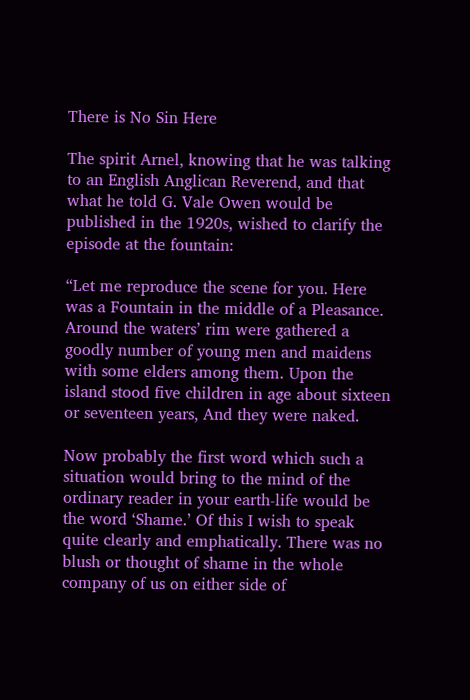There is No Sin Here

The spirit Arnel, knowing that he was talking to an English Anglican Reverend, and that what he told G. Vale Owen would be published in the 1920s, wished to clarify the episode at the fountain:

“Let me reproduce the scene for you. Here was a Fountain in the middle of a Pleasance. Around the waters’ rim were gathered a goodly number of young men and maidens with some elders among them. Upon the island stood five children in age about sixteen or seventeen years, And they were naked.

Now probably the first word which such a situation would bring to the mind of the ordinary reader in your earth-life would be the word ‘Shame.’ Of this I wish to speak quite clearly and emphatically. There was no blush or thought of shame in the whole company of us on either side of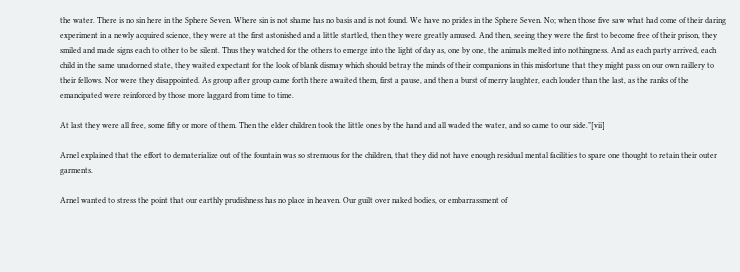the water. There is no sin here in the Sphere Seven. Where sin is not shame has no basis and is not found. We have no prides in the Sphere Seven. No; when those five saw what had come of their daring experiment in a newly acquired science, they were at the first astonished and a little startled, then they were greatly amused. And then, seeing they were the first to become free of their prison, they smiled and made signs each to other to be silent. Thus they watched for the others to emerge into the light of day as, one by one, the animals melted into nothingness. And as each party arrived, each child in the same unadorned state, they waited expectant for the look of blank dismay which should betray the minds of their companions in this misfortune that they might pass on our own raillery to their fellows. Nor were they disappointed. As group after group came forth there awaited them, first a pause, and then a burst of merry laughter, each louder than the last, as the ranks of the emancipated were reinforced by those more laggard from time to time.

At last they were all free, some fifty or more of them. Then the elder children took the little ones by the hand and all waded the water, and so came to our side.”[vii]

Arnel explained that the effort to dematerialize out of the fountain was so strenuous for the children, that they did not have enough residual mental facilities to spare one thought to retain their outer garments.

Arnel wanted to stress the point that our earthly prudishness has no place in heaven. Our guilt over naked bodies, or embarrassment of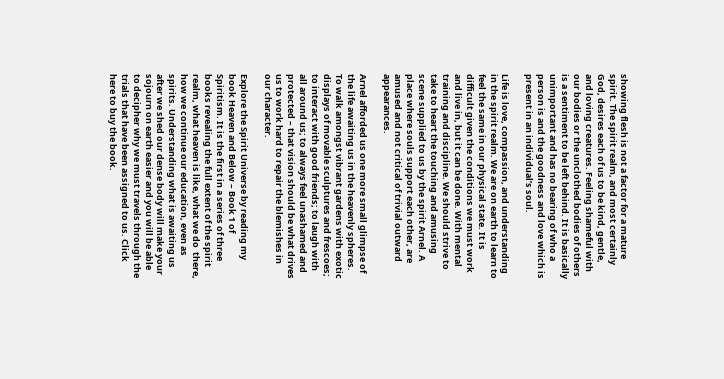showing flesh is not a factor for a mature spirit. The spirit realm, and most certainly God, desires each of us to be kind, gentle, and loving creatures. Feeling shameful with our bodies or the unclothed bodies of others is a sentiment to be left behind. It is basically unimportant and has no bearing of who a person is and the goodness and love which is present in an individual’s soul.

Life is love, compassion, and understanding in the spirit realm. We are on earth to learn to feel the same in our physical state. It is difficult given the conditions we must work and live in, but it can be done. With mental training and discipline. We should strive to take to heart the touching and amusing scene supplied to us by the spirit Arnel. A place where souls support each other, are amused and not critical of trivial outward appearances.

Arnel afforded us one more small glimpse of the life awaiting us in the heavenly spheres. To walk amongst vibrant gardens with exotic displays of movable sculptures and frescoes; to interact with good friends; to laugh with all around us; to always feel unashamed and protected – that vision should be what drives us to work hard to repair the blemishes in our character.

Explore the Spirit Universe by reading my book Heaven and Below – Book 1 of Spiritism. It is the first in a series of three books revealing the full extent of the spirit realm, what heaven is like, what we do  there, how we continue our education, even as spirits. Understanding what is awaiting us after we shed our dense body will make your sojourn on earth easier and you will be able to decipher why we must travels through the trials that have been assigned to us. Click here to buy the book.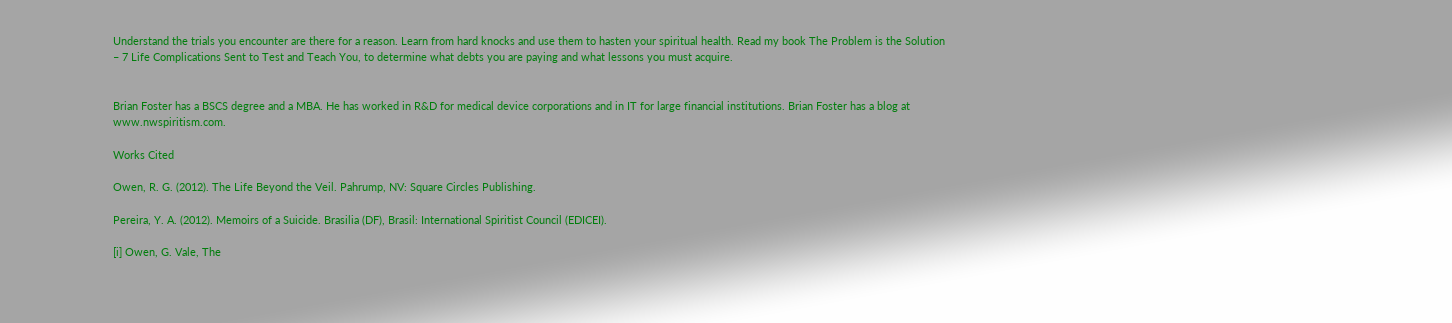Understand the trials you encounter are there for a reason. Learn from hard knocks and use them to hasten your spiritual health. Read my book The Problem is the Solution – 7 Life Complications Sent to Test and Teach You, to determine what debts you are paying and what lessons you must acquire.


Brian Foster has a BSCS degree and a MBA. He has worked in R&D for medical device corporations and in IT for large financial institutions. Brian Foster has a blog at www.nwspiritism.com.

Works Cited

Owen, R. G. (2012). The Life Beyond the Veil. Pahrump, NV: Square Circles Publishing.

Pereira, Y. A. (2012). Memoirs of a Suicide. Brasilia (DF), Brasil: International Spiritist Council (EDICEI).

[i] Owen, G. Vale, The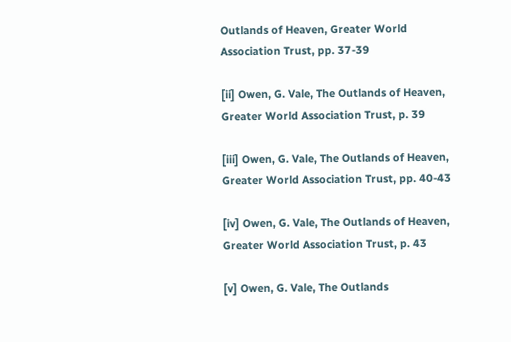Outlands of Heaven, Greater World Association Trust, pp. 37-39

[ii] Owen, G. Vale, The Outlands of Heaven, Greater World Association Trust, p. 39

[iii] Owen, G. Vale, The Outlands of Heaven, Greater World Association Trust, pp. 40-43

[iv] Owen, G. Vale, The Outlands of Heaven, Greater World Association Trust, p. 43

[v] Owen, G. Vale, The Outlands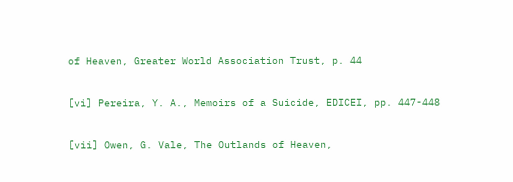of Heaven, Greater World Association Trust, p. 44

[vi] Pereira, Y. A., Memoirs of a Suicide, EDICEI, pp. 447-448

[vii] Owen, G. Vale, The Outlands of Heaven,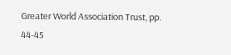Greater World Association Trust, pp. 44-45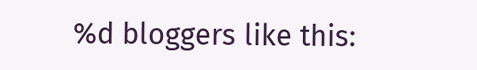%d bloggers like this: